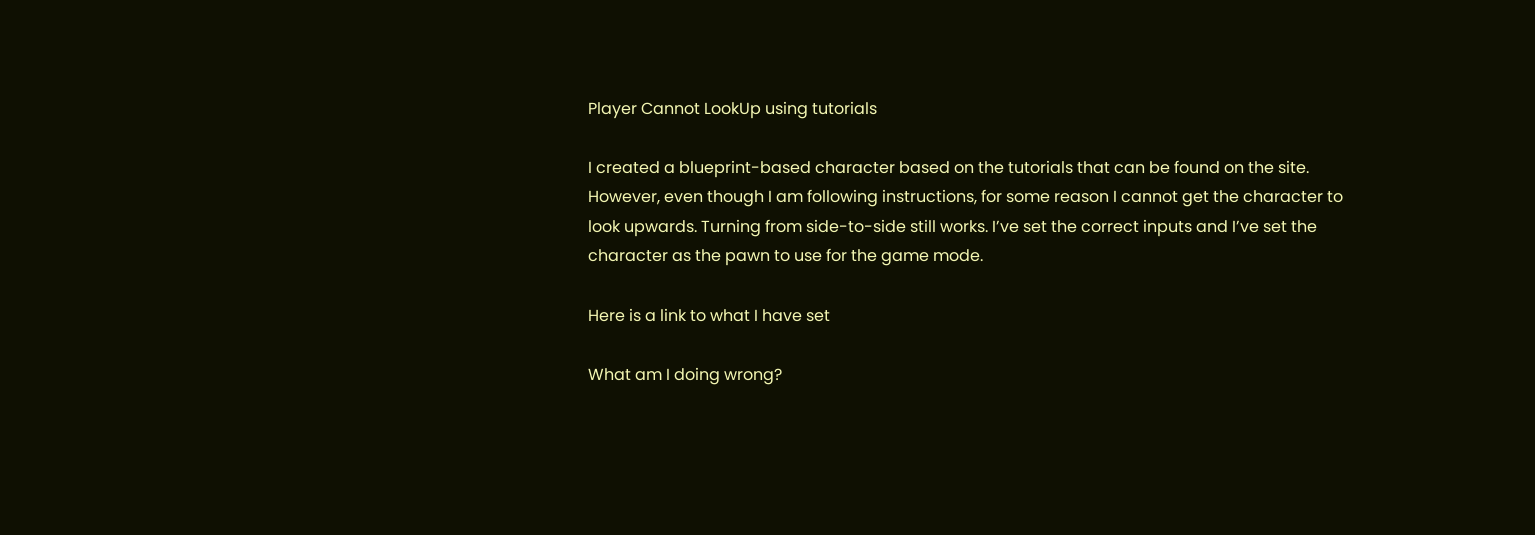Player Cannot LookUp using tutorials

I created a blueprint-based character based on the tutorials that can be found on the site. However, even though I am following instructions, for some reason I cannot get the character to look upwards. Turning from side-to-side still works. I’ve set the correct inputs and I’ve set the character as the pawn to use for the game mode.

Here is a link to what I have set

What am I doing wrong?